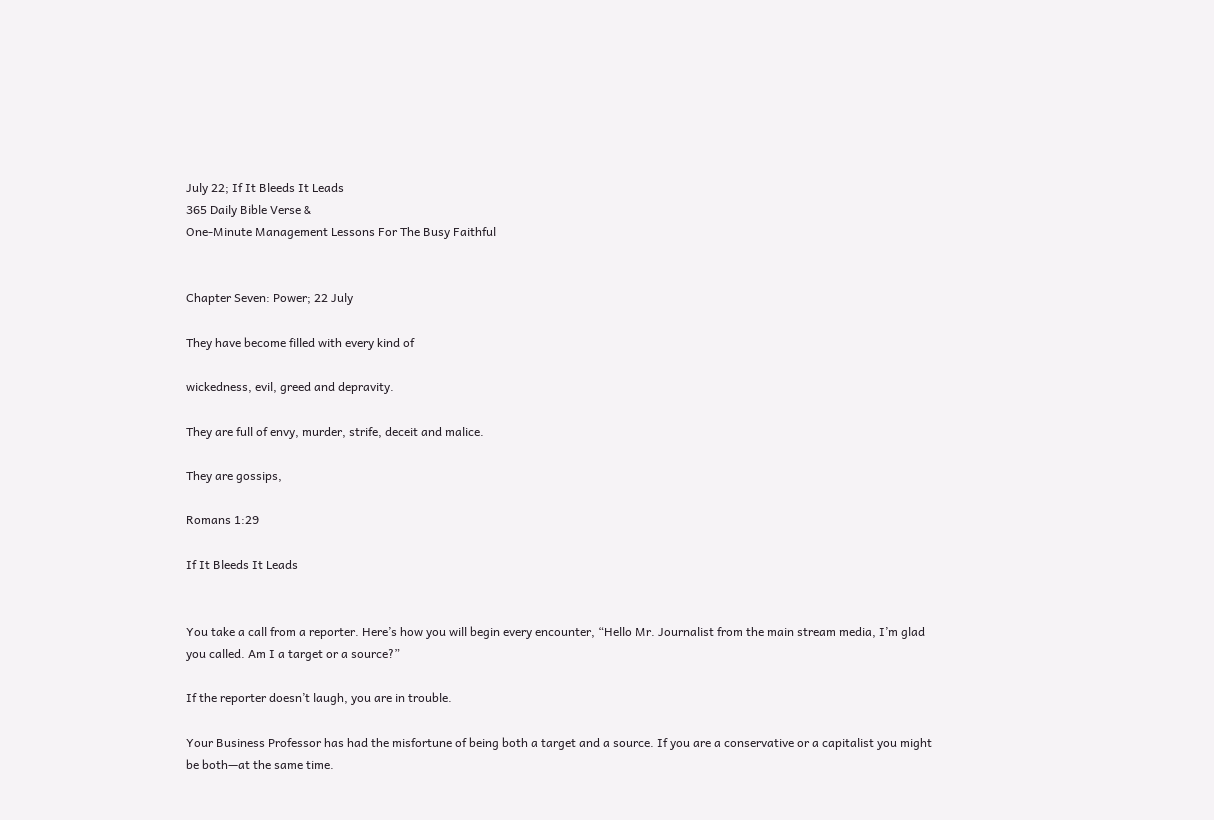July 22; If It Bleeds It Leads
365 Daily Bible Verse &
One-Minute Management Lessons For The Busy Faithful


Chapter Seven: Power; 22 July

They have become filled with every kind of

wickedness, evil, greed and depravity.

They are full of envy, murder, strife, deceit and malice.

They are gossips,

Romans 1:29

If It Bleeds It Leads


You take a call from a reporter. Here’s how you will begin every encounter, “Hello Mr. Journalist from the main stream media, I’m glad you called. Am I a target or a source?”

If the reporter doesn’t laugh, you are in trouble.

Your Business Professor has had the misfortune of being both a target and a source. If you are a conservative or a capitalist you might be both—at the same time.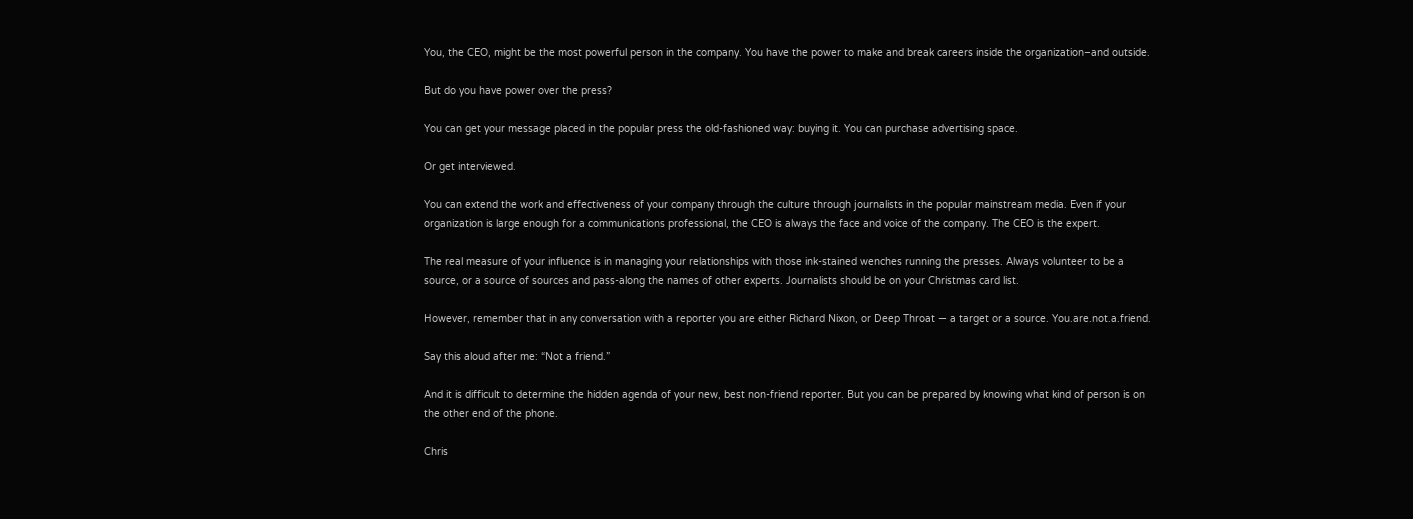You, the CEO, might be the most powerful person in the company. You have the power to make and break careers inside the organization–and outside.

But do you have power over the press?

You can get your message placed in the popular press the old-fashioned way: buying it. You can purchase advertising space.

Or get interviewed.

You can extend the work and effectiveness of your company through the culture through journalists in the popular mainstream media. Even if your organization is large enough for a communications professional, the CEO is always the face and voice of the company. The CEO is the expert.

The real measure of your influence is in managing your relationships with those ink-stained wenches running the presses. Always volunteer to be a source, or a source of sources and pass-along the names of other experts. Journalists should be on your Christmas card list.

However, remember that in any conversation with a reporter you are either Richard Nixon, or Deep Throat — a target or a source. You.are.not.a.friend.

Say this aloud after me: “Not a friend.”

And it is difficult to determine the hidden agenda of your new, best non-friend reporter. But you can be prepared by knowing what kind of person is on the other end of the phone.

Chris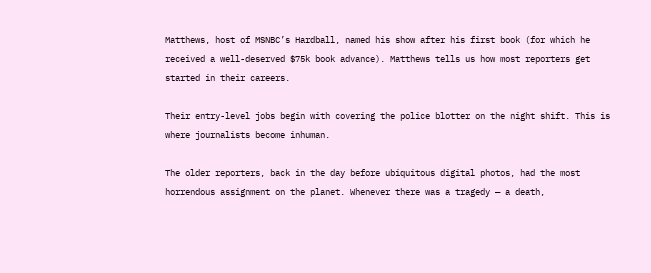Matthews, host of MSNBC’s Hardball, named his show after his first book (for which he received a well-deserved $75k book advance). Matthews tells us how most reporters get started in their careers.

Their entry-level jobs begin with covering the police blotter on the night shift. This is where journalists become inhuman.

The older reporters, back in the day before ubiquitous digital photos, had the most horrendous assignment on the planet. Whenever there was a tragedy — a death,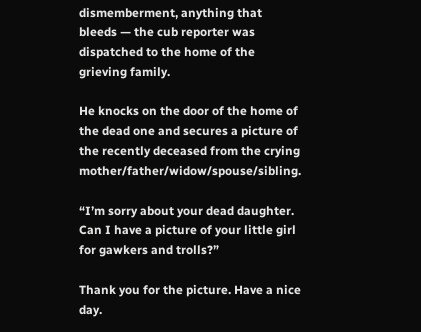dismemberment, anything that bleeds — the cub reporter was dispatched to the home of the grieving family.

He knocks on the door of the home of the dead one and secures a picture of the recently deceased from the crying mother/father/widow/spouse/sibling.

“I’m sorry about your dead daughter. Can I have a picture of your little girl for gawkers and trolls?”

Thank you for the picture. Have a nice day.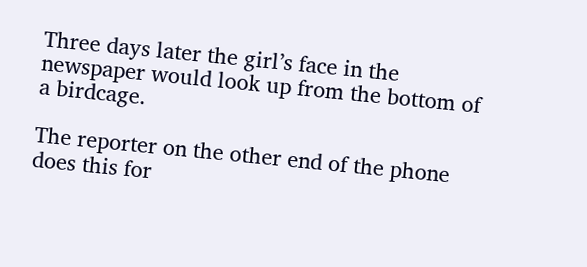Three days later the girl’s face in the newspaper would look up from the bottom of a birdcage.

The reporter on the other end of the phone does this for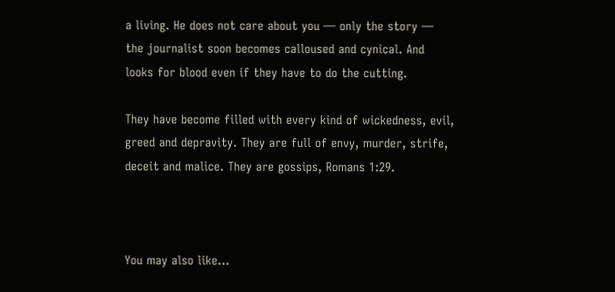a living. He does not care about you — only the story — the journalist soon becomes calloused and cynical. And looks for blood even if they have to do the cutting.

They have become filled with every kind of wickedness, evil, greed and depravity. They are full of envy, murder, strife, deceit and malice. They are gossips, Romans 1:29.



You may also like...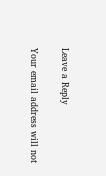Leave a Reply

Your email address will not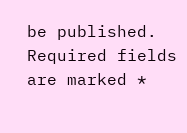be published. Required fields are marked *